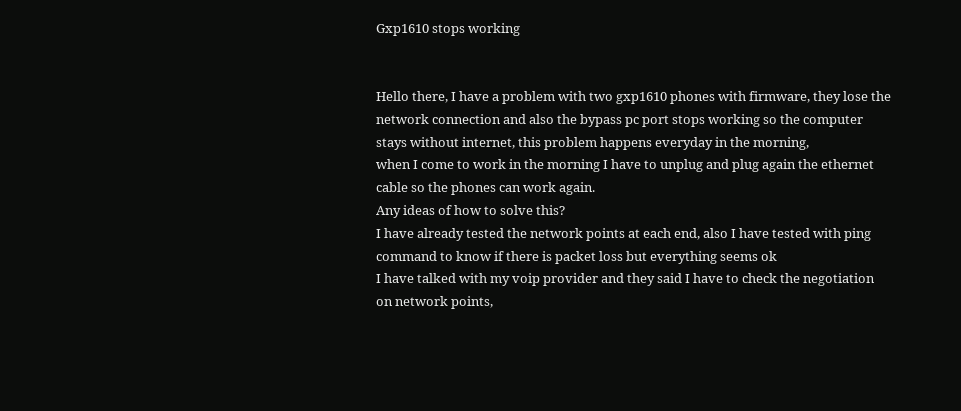Gxp1610 stops working


Hello there, I have a problem with two gxp1610 phones with firmware, they lose the network connection and also the bypass pc port stops working so the computer stays without internet, this problem happens everyday in the morning,
when I come to work in the morning I have to unplug and plug again the ethernet cable so the phones can work again.
Any ideas of how to solve this?
I have already tested the network points at each end, also I have tested with ping command to know if there is packet loss but everything seems ok
I have talked with my voip provider and they said I have to check the negotiation on network points,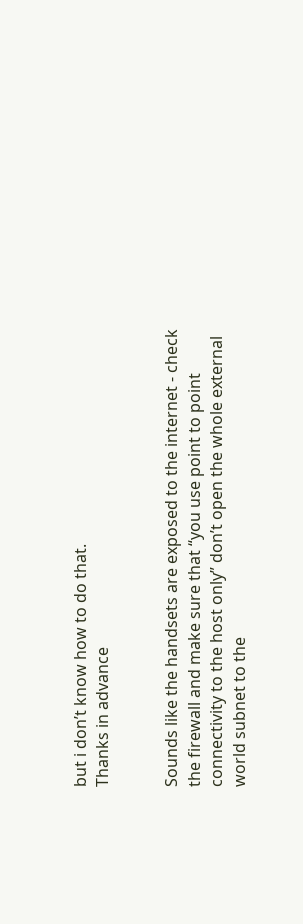but i don’t know how to do that.
Thanks in advance


Sounds like the handsets are exposed to the internet - check the firewall and make sure that “you use point to point connectivity to the host only” don’t open the whole external world subnet to the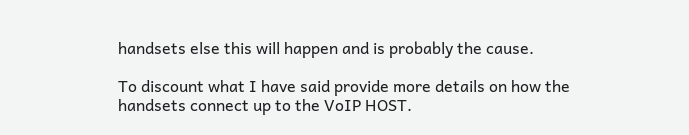handsets else this will happen and is probably the cause.

To discount what I have said provide more details on how the handsets connect up to the VoIP HOST.